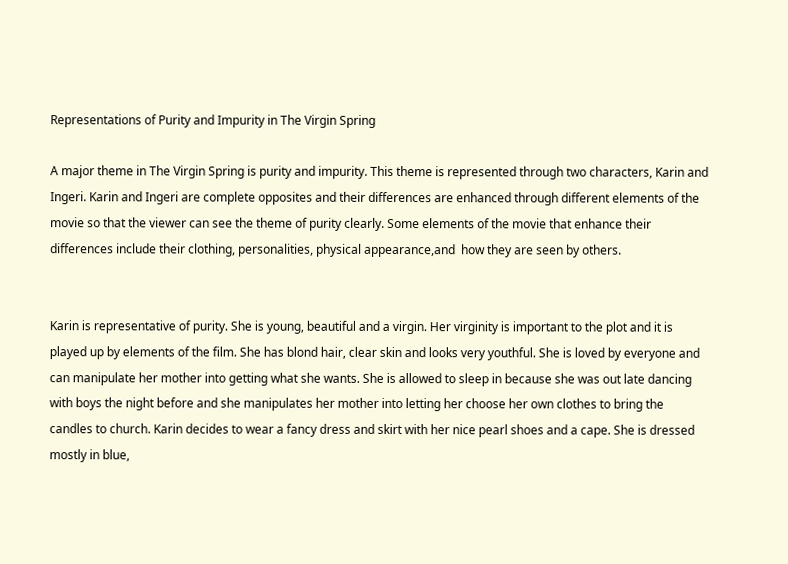Representations of Purity and Impurity in The Virgin Spring

A major theme in The Virgin Spring is purity and impurity. This theme is represented through two characters, Karin and Ingeri. Karin and Ingeri are complete opposites and their differences are enhanced through different elements of the movie so that the viewer can see the theme of purity clearly. Some elements of the movie that enhance their differences include their clothing, personalities, physical appearance,and  how they are seen by others.


Karin is representative of purity. She is young, beautiful and a virgin. Her virginity is important to the plot and it is played up by elements of the film. She has blond hair, clear skin and looks very youthful. She is loved by everyone and can manipulate her mother into getting what she wants. She is allowed to sleep in because she was out late dancing with boys the night before and she manipulates her mother into letting her choose her own clothes to bring the candles to church. Karin decides to wear a fancy dress and skirt with her nice pearl shoes and a cape. She is dressed mostly in blue,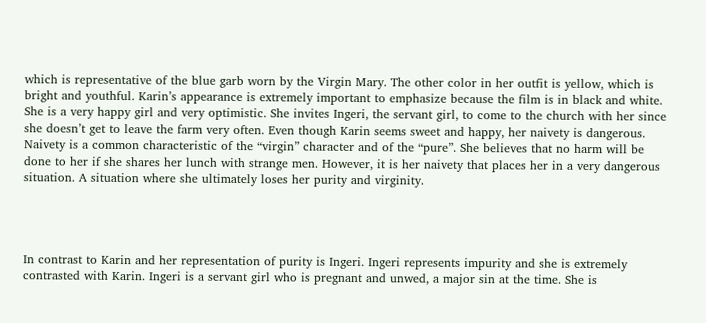which is representative of the blue garb worn by the Virgin Mary. The other color in her outfit is yellow, which is bright and youthful. Karin’s appearance is extremely important to emphasize because the film is in black and white. She is a very happy girl and very optimistic. She invites Ingeri, the servant girl, to come to the church with her since she doesn’t get to leave the farm very often. Even though Karin seems sweet and happy, her naivety is dangerous. Naivety is a common characteristic of the “virgin” character and of the “pure”. She believes that no harm will be done to her if she shares her lunch with strange men. However, it is her naivety that places her in a very dangerous situation. A situation where she ultimately loses her purity and virginity.




In contrast to Karin and her representation of purity is Ingeri. Ingeri represents impurity and she is extremely contrasted with Karin. Ingeri is a servant girl who is pregnant and unwed, a major sin at the time. She is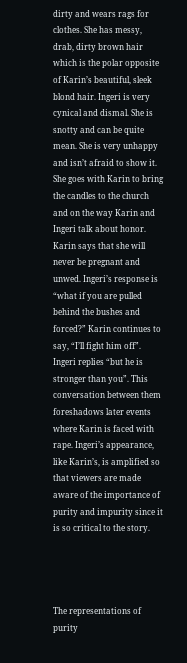dirty and wears rags for clothes. She has messy, drab, dirty brown hair which is the polar opposite of Karin’s beautiful, sleek blond hair. Ingeri is very cynical and dismal. She is snotty and can be quite mean. She is very unhappy and isn’t afraid to show it. She goes with Karin to bring the candles to the church and on the way Karin and Ingeri talk about honor. Karin says that she will never be pregnant and unwed. Ingeri’s response is “what if you are pulled behind the bushes and forced?” Karin continues to say, “I’ll fight him off”. Ingeri replies “but he is stronger than you”. This conversation between them foreshadows later events where Karin is faced with rape. Ingeri’s appearance, like Karin’s, is amplified so that viewers are made aware of the importance of purity and impurity since it is so critical to the story.




The representations of purity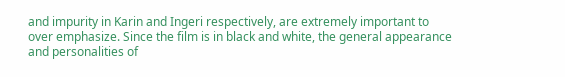and impurity in Karin and Ingeri respectively, are extremely important to over emphasize. Since the film is in black and white, the general appearance and personalities of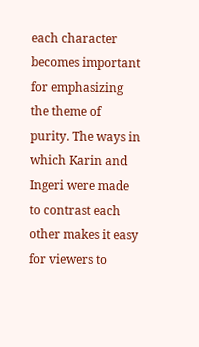each character becomes important for emphasizing the theme of purity. The ways in which Karin and Ingeri were made to contrast each other makes it easy for viewers to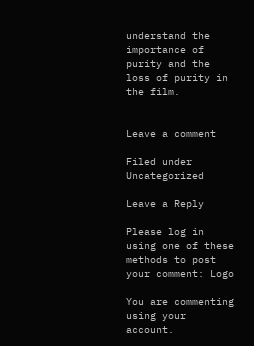understand the importance of purity and the loss of purity in the film.


Leave a comment

Filed under Uncategorized

Leave a Reply

Please log in using one of these methods to post your comment: Logo

You are commenting using your account.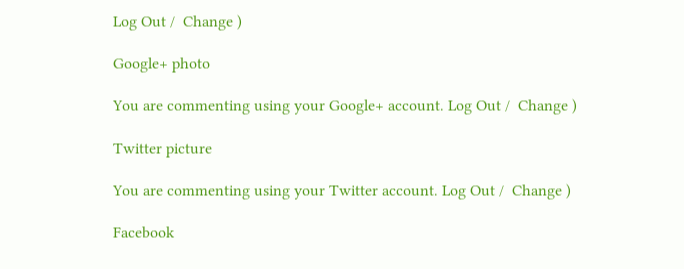Log Out /  Change )

Google+ photo

You are commenting using your Google+ account. Log Out /  Change )

Twitter picture

You are commenting using your Twitter account. Log Out /  Change )

Facebook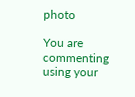photo

You are commenting using your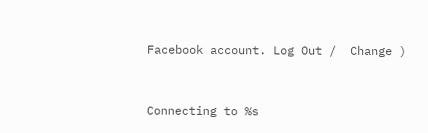Facebook account. Log Out /  Change )


Connecting to %s